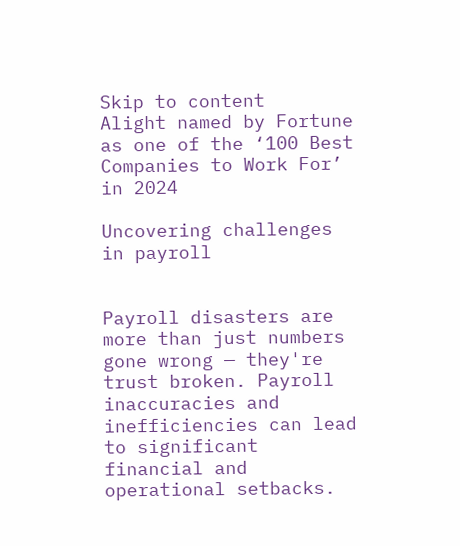Skip to content
Alight named by Fortune as one of the ‘100 Best Companies to Work For’ in 2024

Uncovering challenges in payroll


Payroll disasters are more than just numbers gone wrong — they're trust broken. Payroll inaccuracies and inefficiencies can lead to significant financial and operational setbacks.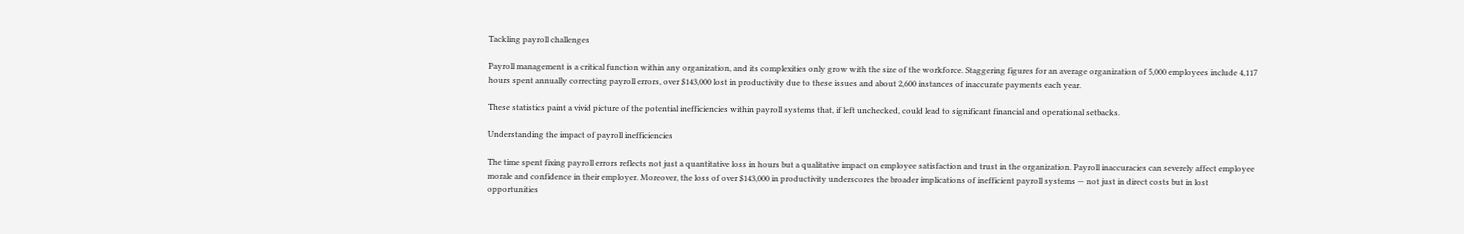Tackling payroll challenges

Payroll management is a critical function within any organization, and its complexities only grow with the size of the workforce. Staggering figures for an average organization of 5,000 employees include 4,117 hours spent annually correcting payroll errors, over $143,000 lost in productivity due to these issues and about 2,600 instances of inaccurate payments each year.

These statistics paint a vivid picture of the potential inefficiencies within payroll systems that, if left unchecked, could lead to significant financial and operational setbacks.

Understanding the impact of payroll inefficiencies

The time spent fixing payroll errors reflects not just a quantitative loss in hours but a qualitative impact on employee satisfaction and trust in the organization. Payroll inaccuracies can severely affect employee morale and confidence in their employer. Moreover, the loss of over $143,000 in productivity underscores the broader implications of inefficient payroll systems — not just in direct costs but in lost opportunities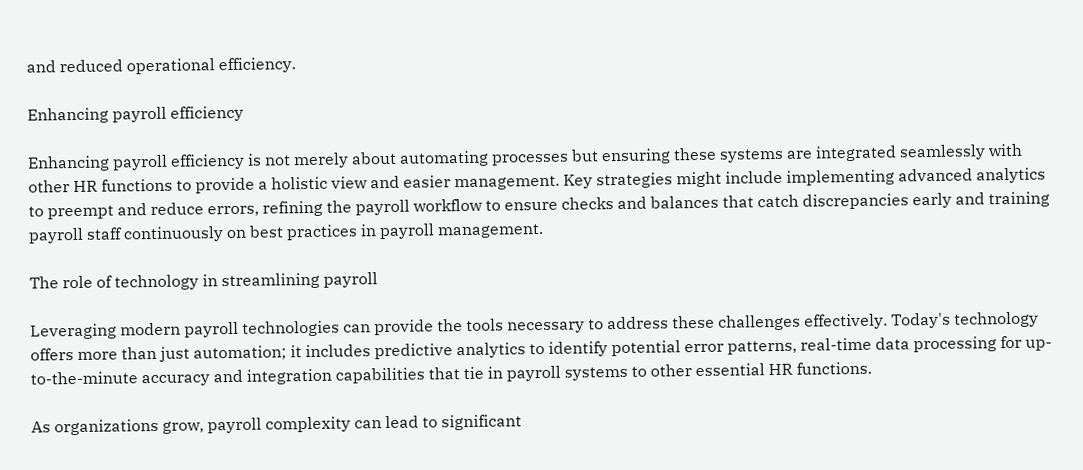and reduced operational efficiency.

Enhancing payroll efficiency

Enhancing payroll efficiency is not merely about automating processes but ensuring these systems are integrated seamlessly with other HR functions to provide a holistic view and easier management. Key strategies might include implementing advanced analytics to preempt and reduce errors, refining the payroll workflow to ensure checks and balances that catch discrepancies early and training payroll staff continuously on best practices in payroll management.

The role of technology in streamlining payroll

Leveraging modern payroll technologies can provide the tools necessary to address these challenges effectively. Today's technology offers more than just automation; it includes predictive analytics to identify potential error patterns, real-time data processing for up-to-the-minute accuracy and integration capabilities that tie in payroll systems to other essential HR functions.

As organizations grow, payroll complexity can lead to significant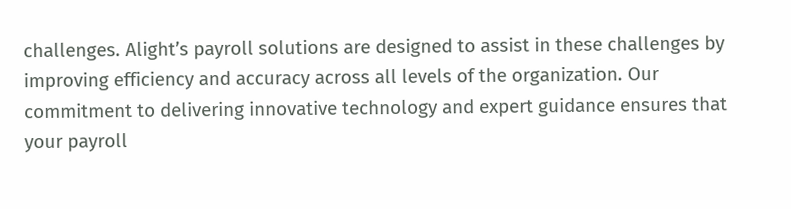challenges. Alight’s payroll solutions are designed to assist in these challenges by improving efficiency and accuracy across all levels of the organization. Our commitment to delivering innovative technology and expert guidance ensures that your payroll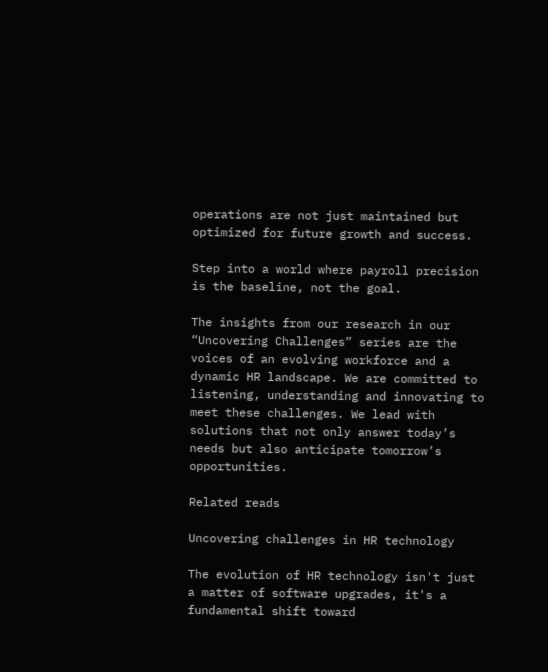operations are not just maintained but optimized for future growth and success.

Step into a world where payroll precision is the baseline, not the goal.

The insights from our research in our “Uncovering Challenges” series are the voices of an evolving workforce and a dynamic HR landscape. We are committed to listening, understanding and innovating to meet these challenges. We lead with solutions that not only answer today’s needs but also anticipate tomorrow’s opportunities.

Related reads

Uncovering challenges in HR technology

The evolution of HR technology isn't just a matter of software upgrades, it's a fundamental shift toward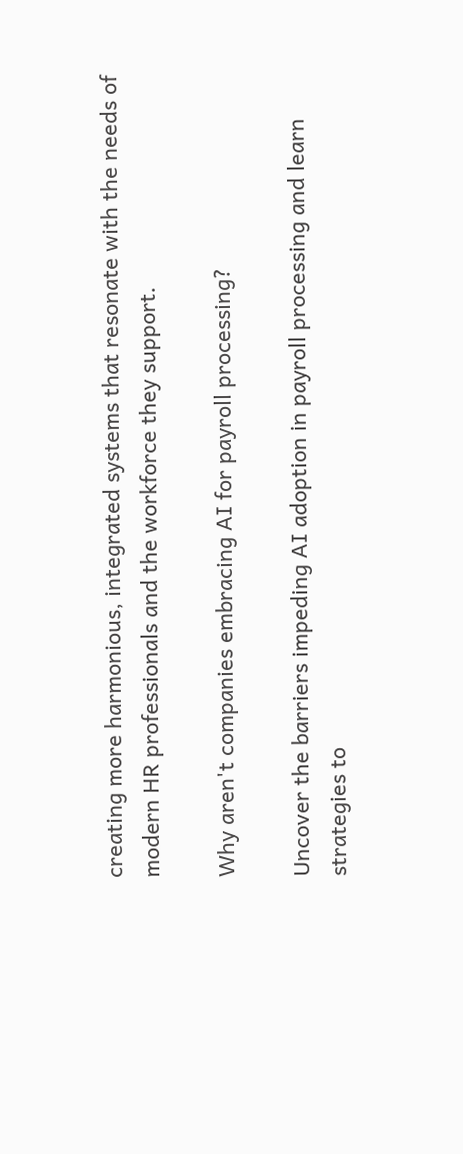creating more harmonious, integrated systems that resonate with the needs of modern HR professionals and the workforce they support.

Why aren't companies embracing AI for payroll processing?

Uncover the barriers impeding AI adoption in payroll processing and learn strategies to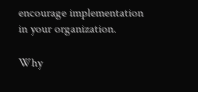encourage implementation in your organization.

Why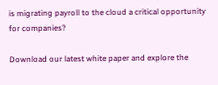is migrating payroll to the cloud a critical opportunity for companies?

Download our latest white paper and explore the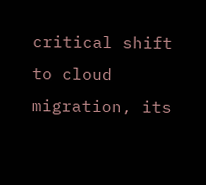critical shift to cloud migration, its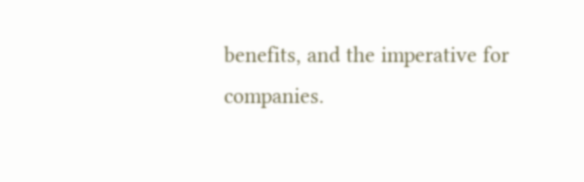benefits, and the imperative for companies.